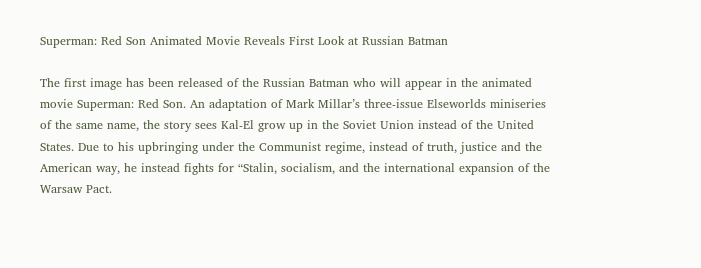Superman: Red Son Animated Movie Reveals First Look at Russian Batman

The first image has been released of the Russian Batman who will appear in the animated movie Superman: Red Son. An adaptation of Mark Millar’s three-issue Elseworlds miniseries of the same name, the story sees Kal-El grow up in the Soviet Union instead of the United States. Due to his upbringing under the Communist regime, instead of truth, justice and the American way, he instead fights for “Stalin, socialism, and the international expansion of the Warsaw Pact.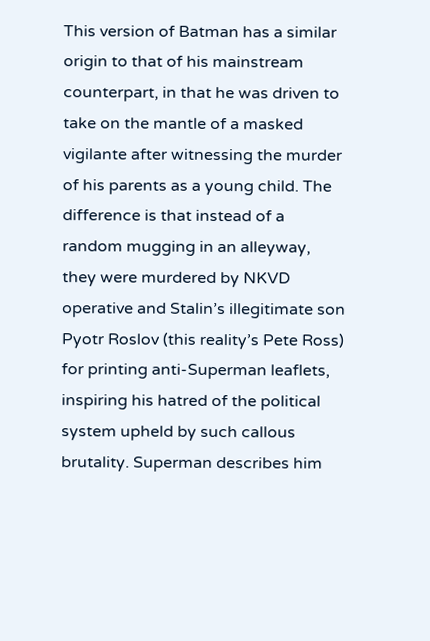This version of Batman has a similar origin to that of his mainstream counterpart, in that he was driven to take on the mantle of a masked vigilante after witnessing the murder of his parents as a young child. The difference is that instead of a random mugging in an alleyway, they were murdered by NKVD operative and Stalin’s illegitimate son Pyotr Roslov (this reality’s Pete Ross) for printing anti-Superman leaflets, inspiring his hatred of the political system upheld by such callous brutality. Superman describes him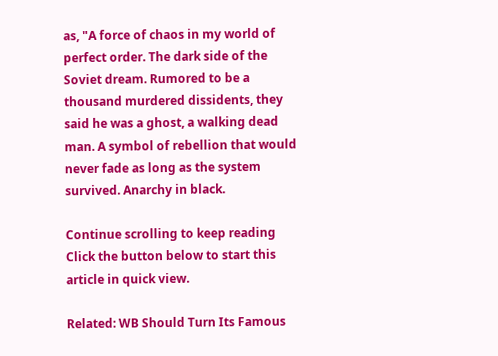as, "A force of chaos in my world of perfect order. The dark side of the Soviet dream. Rumored to be a thousand murdered dissidents, they said he was a ghost, a walking dead man. A symbol of rebellion that would never fade as long as the system survived. Anarchy in black.

Continue scrolling to keep reading Click the button below to start this article in quick view.

Related: WB Should Turn Its Famous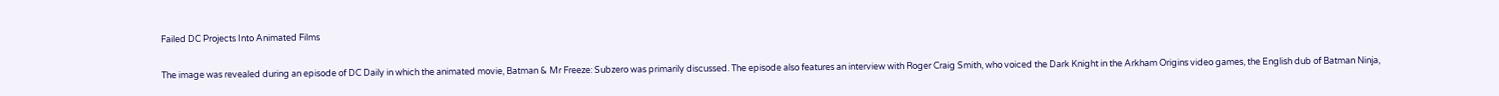Failed DC Projects Into Animated Films

The image was revealed during an episode of DC Daily in which the animated movie, Batman & Mr Freeze: Subzero was primarily discussed. The episode also features an interview with Roger Craig Smith, who voiced the Dark Knight in the Arkham Origins video games, the English dub of Batman Ninja,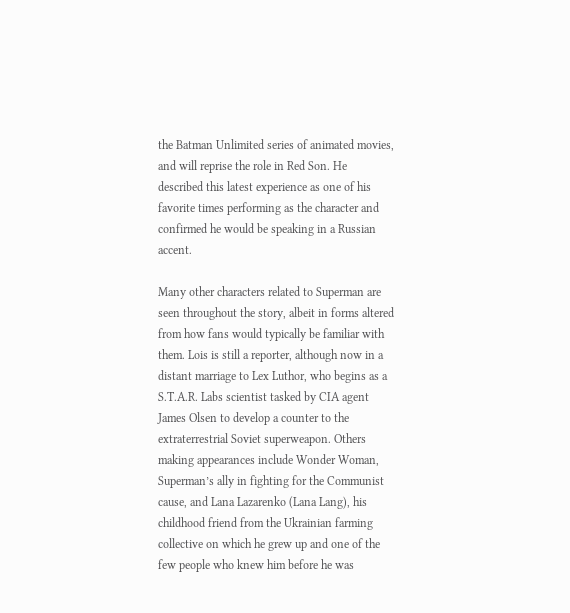the Batman Unlimited series of animated movies, and will reprise the role in Red Son. He described this latest experience as one of his favorite times performing as the character and confirmed he would be speaking in a Russian accent.

Many other characters related to Superman are seen throughout the story, albeit in forms altered from how fans would typically be familiar with them. Lois is still a reporter, although now in a distant marriage to Lex Luthor, who begins as a S.T.A.R. Labs scientist tasked by CIA agent James Olsen to develop a counter to the extraterrestrial Soviet superweapon. Others making appearances include Wonder Woman, Superman’s ally in fighting for the Communist cause, and Lana Lazarenko (Lana Lang), his childhood friend from the Ukrainian farming collective on which he grew up and one of the few people who knew him before he was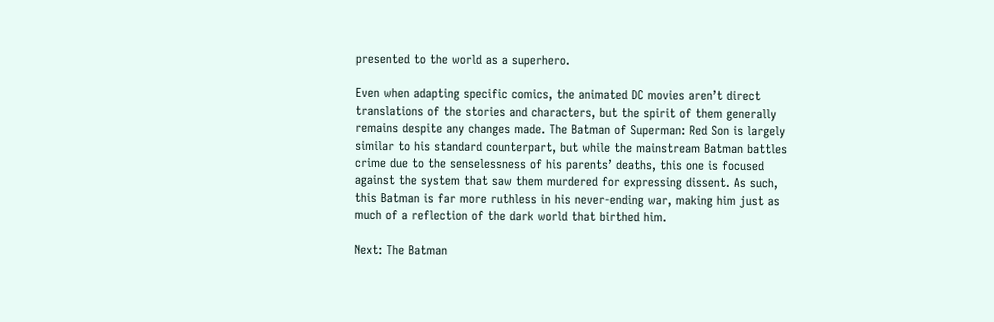presented to the world as a superhero.

Even when adapting specific comics, the animated DC movies aren’t direct translations of the stories and characters, but the spirit of them generally remains despite any changes made. The Batman of Superman: Red Son is largely similar to his standard counterpart, but while the mainstream Batman battles crime due to the senselessness of his parents’ deaths, this one is focused against the system that saw them murdered for expressing dissent. As such, this Batman is far more ruthless in his never-ending war, making him just as much of a reflection of the dark world that birthed him.

Next: The Batman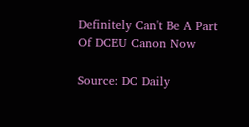Definitely Can't Be A Part Of DCEU Canon Now

Source: DC Daily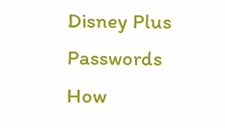Disney Plus Passwords
How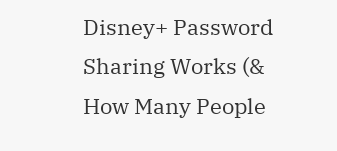Disney+ Password Sharing Works (& How Many People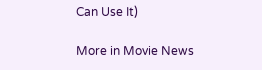Can Use It)

More in Movie News